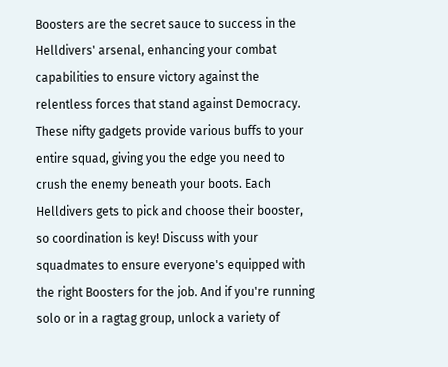Boosters are the secret sauce to success in the Helldivers' arsenal, enhancing your combat capabilities to ensure victory against the relentless forces that stand against Democracy. These nifty gadgets provide various buffs to your entire squad, giving you the edge you need to crush the enemy beneath your boots. Each Helldivers gets to pick and choose their booster, so coordination is key! Discuss with your squadmates to ensure everyone's equipped with the right Boosters for the job. And if you're running solo or in a ragtag group, unlock a variety of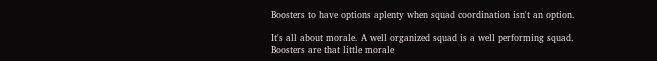Boosters to have options aplenty when squad coordination isn't an option.

It's all about morale. A well organized squad is a well performing squad. Boosters are that little morale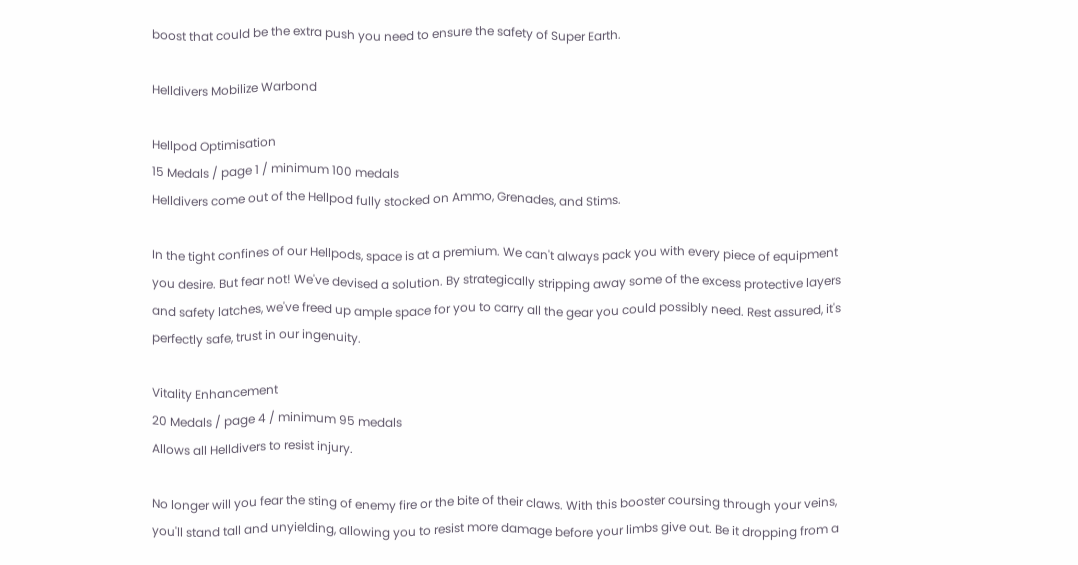boost that could be the extra push you need to ensure the safety of Super Earth.

Helldivers Mobilize Warbond

Hellpod Optimisation
15 Medals / page 1 / minimum 100 medals
Helldivers come out of the Hellpod fully stocked on Ammo, Grenades, and Stims.

In the tight confines of our Hellpods, space is at a premium. We can't always pack you with every piece of equipment you desire. But fear not! We've devised a solution. By strategically stripping away some of the excess protective layers and safety latches, we've freed up ample space for you to carry all the gear you could possibly need. Rest assured, it's perfectly safe, trust in our ingenuity.

Vitality Enhancement
20 Medals / page 4 / minimum 95 medals
Allows all Helldivers to resist injury.

No longer will you fear the sting of enemy fire or the bite of their claws. With this booster coursing through your veins, you'll stand tall and unyielding, allowing you to resist more damage before your limbs give out. Be it dropping from a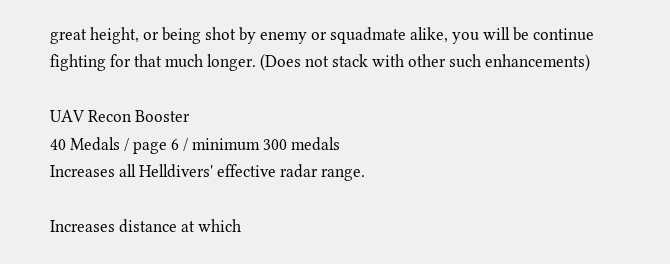great height, or being shot by enemy or squadmate alike, you will be continue fighting for that much longer. (Does not stack with other such enhancements)

UAV Recon Booster
40 Medals / page 6 / minimum 300 medals
Increases all Helldivers' effective radar range.

Increases distance at which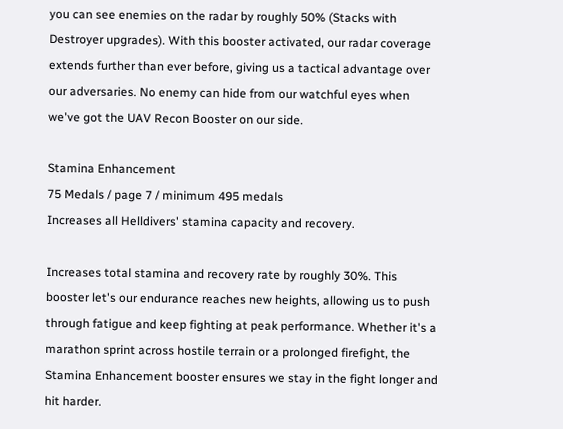you can see enemies on the radar by roughly 50% (Stacks with Destroyer upgrades). With this booster activated, our radar coverage extends further than ever before, giving us a tactical advantage over our adversaries. No enemy can hide from our watchful eyes when we've got the UAV Recon Booster on our side.

Stamina Enhancement
75 Medals / page 7 / minimum 495 medals
Increases all Helldivers' stamina capacity and recovery.

Increases total stamina and recovery rate by roughly 30%. This booster let's our endurance reaches new heights, allowing us to push through fatigue and keep fighting at peak performance. Whether it's a marathon sprint across hostile terrain or a prolonged firefight, the Stamina Enhancement booster ensures we stay in the fight longer and hit harder.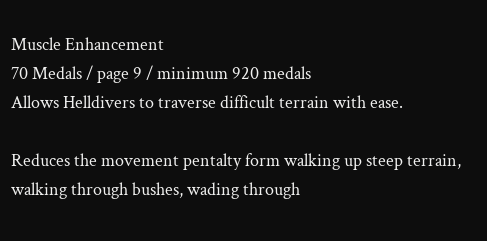Muscle Enhancement
70 Medals / page 9 / minimum 920 medals
Allows Helldivers to traverse difficult terrain with ease.

Reduces the movement pentalty form walking up steep terrain, walking through bushes, wading through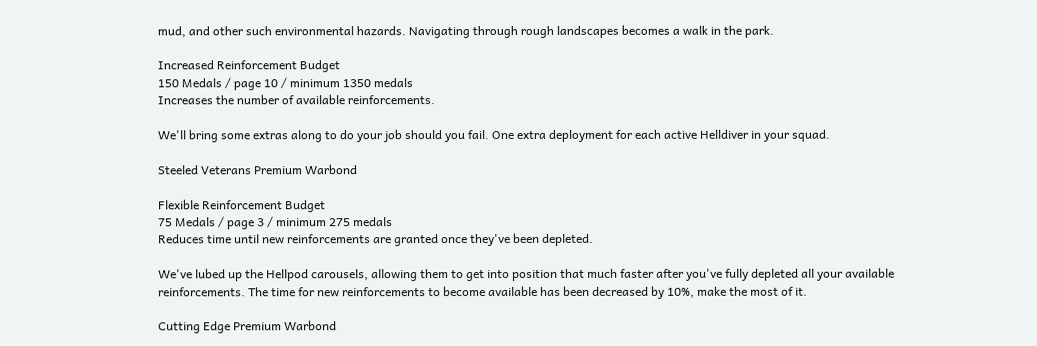mud, and other such environmental hazards. Navigating through rough landscapes becomes a walk in the park.

Increased Reinforcement Budget
150 Medals / page 10 / minimum 1350 medals
Increases the number of available reinforcements.

We'll bring some extras along to do your job should you fail. One extra deployment for each active Helldiver in your squad.

Steeled Veterans Premium Warbond

Flexible Reinforcement Budget
75 Medals / page 3 / minimum 275 medals
Reduces time until new reinforcements are granted once they've been depleted.

We've lubed up the Hellpod carousels, allowing them to get into position that much faster after you've fully depleted all your available reinforcements. The time for new reinforcements to become available has been decreased by 10%, make the most of it.

Cutting Edge Premium Warbond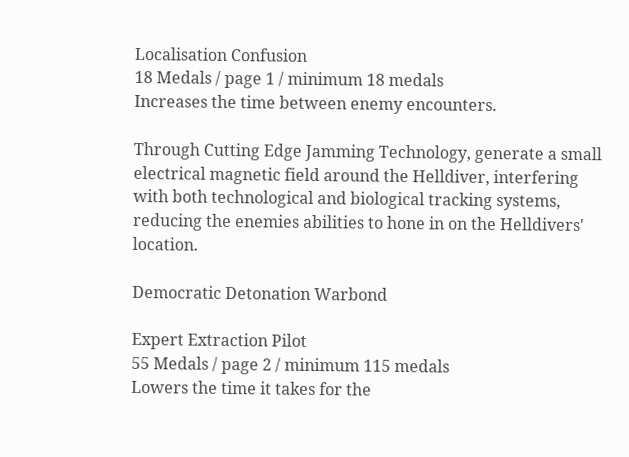Localisation Confusion
18 Medals / page 1 / minimum 18 medals
Increases the time between enemy encounters.

Through Cutting Edge Jamming Technology, generate a small electrical magnetic field around the Helldiver, interfering with both technological and biological tracking systems, reducing the enemies abilities to hone in on the Helldivers' location.

Democratic Detonation Warbond

Expert Extraction Pilot
55 Medals / page 2 / minimum 115 medals
Lowers the time it takes for the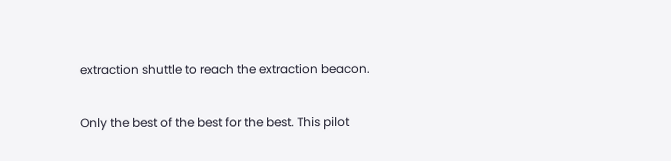extraction shuttle to reach the extraction beacon.

Only the best of the best for the best. This pilot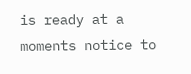is ready at a moments notice to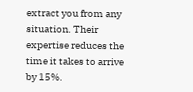extract you from any situation. Their expertise reduces the time it takes to arrive by 15%.